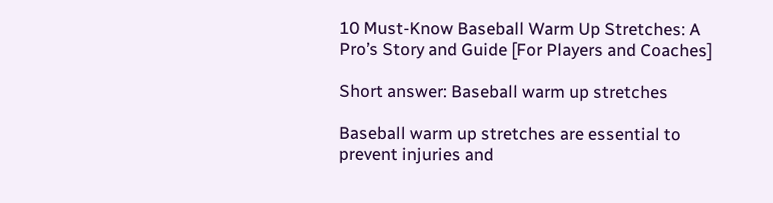10 Must-Know Baseball Warm Up Stretches: A Pro’s Story and Guide [For Players and Coaches]

Short answer: Baseball warm up stretches

Baseball warm up stretches are essential to prevent injuries and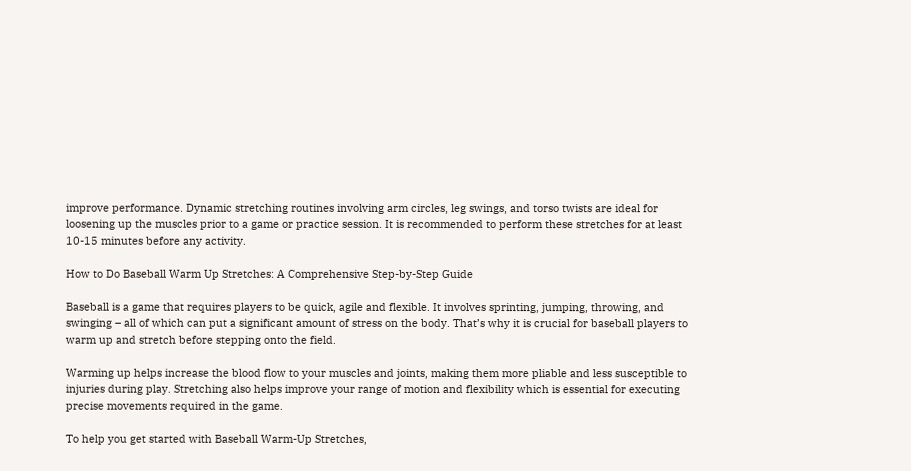improve performance. Dynamic stretching routines involving arm circles, leg swings, and torso twists are ideal for loosening up the muscles prior to a game or practice session. It is recommended to perform these stretches for at least 10-15 minutes before any activity.

How to Do Baseball Warm Up Stretches: A Comprehensive Step-by-Step Guide

Baseball is a game that requires players to be quick, agile and flexible. It involves sprinting, jumping, throwing, and swinging – all of which can put a significant amount of stress on the body. That’s why it is crucial for baseball players to warm up and stretch before stepping onto the field.

Warming up helps increase the blood flow to your muscles and joints, making them more pliable and less susceptible to injuries during play. Stretching also helps improve your range of motion and flexibility which is essential for executing precise movements required in the game.

To help you get started with Baseball Warm-Up Stretches,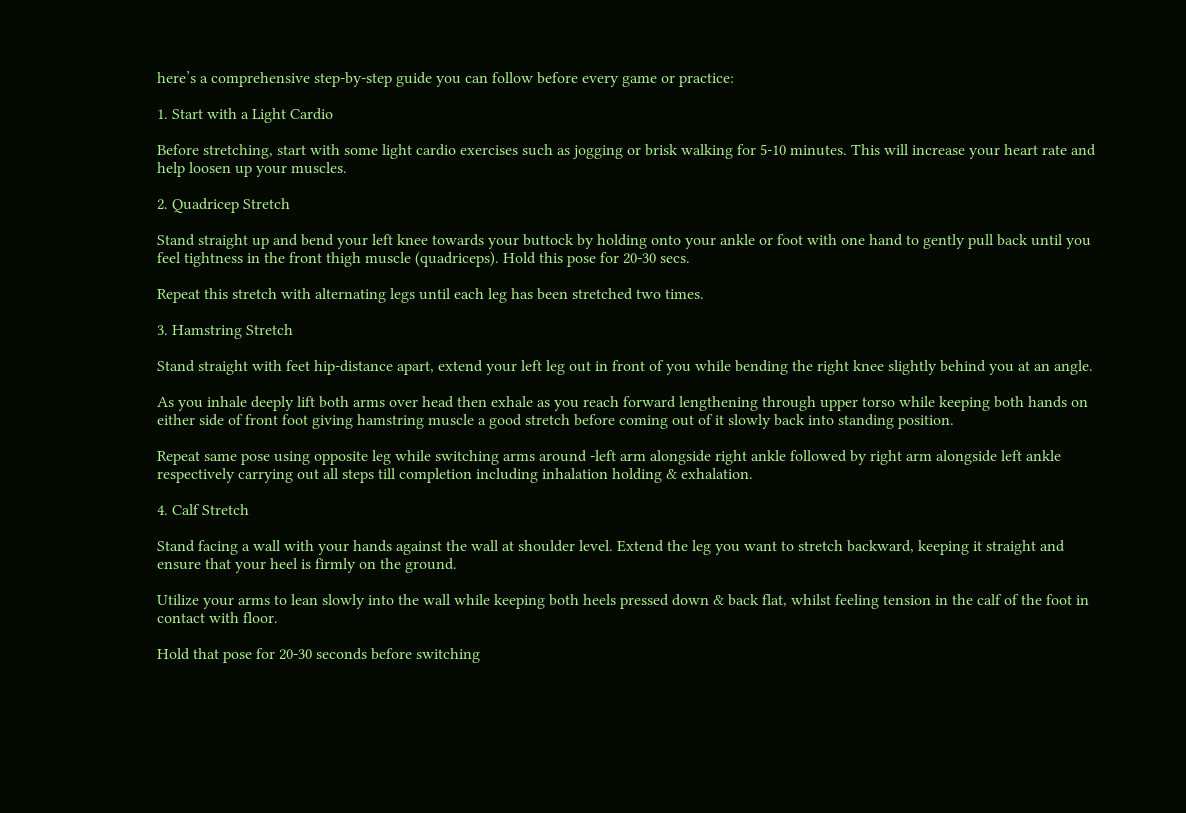here’s a comprehensive step-by-step guide you can follow before every game or practice:

1. Start with a Light Cardio

Before stretching, start with some light cardio exercises such as jogging or brisk walking for 5-10 minutes. This will increase your heart rate and help loosen up your muscles.

2. Quadricep Stretch

Stand straight up and bend your left knee towards your buttock by holding onto your ankle or foot with one hand to gently pull back until you feel tightness in the front thigh muscle (quadriceps). Hold this pose for 20-30 secs.

Repeat this stretch with alternating legs until each leg has been stretched two times.

3. Hamstring Stretch

Stand straight with feet hip-distance apart, extend your left leg out in front of you while bending the right knee slightly behind you at an angle.

As you inhale deeply lift both arms over head then exhale as you reach forward lengthening through upper torso while keeping both hands on either side of front foot giving hamstring muscle a good stretch before coming out of it slowly back into standing position.

Repeat same pose using opposite leg while switching arms around -left arm alongside right ankle followed by right arm alongside left ankle respectively carrying out all steps till completion including inhalation holding & exhalation.

4. Calf Stretch

Stand facing a wall with your hands against the wall at shoulder level. Extend the leg you want to stretch backward, keeping it straight and ensure that your heel is firmly on the ground.

Utilize your arms to lean slowly into the wall while keeping both heels pressed down & back flat, whilst feeling tension in the calf of the foot in contact with floor.

Hold that pose for 20-30 seconds before switching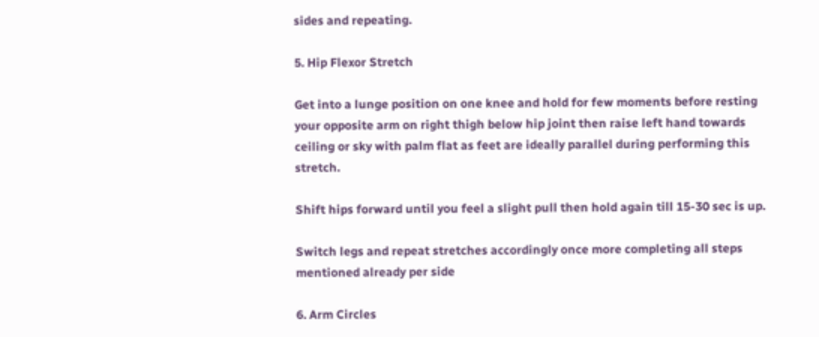sides and repeating.

5. Hip Flexor Stretch

Get into a lunge position on one knee and hold for few moments before resting your opposite arm on right thigh below hip joint then raise left hand towards ceiling or sky with palm flat as feet are ideally parallel during performing this stretch.

Shift hips forward until you feel a slight pull then hold again till 15-30 sec is up.

Switch legs and repeat stretches accordingly once more completing all steps mentioned already per side

6. Arm Circles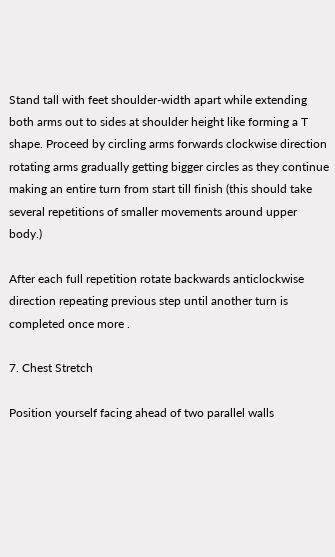Stand tall with feet shoulder-width apart while extending both arms out to sides at shoulder height like forming a T shape. Proceed by circling arms forwards clockwise direction rotating arms gradually getting bigger circles as they continue making an entire turn from start till finish (this should take several repetitions of smaller movements around upper body.)

After each full repetition rotate backwards anticlockwise direction repeating previous step until another turn is completed once more .

7. Chest Stretch

Position yourself facing ahead of two parallel walls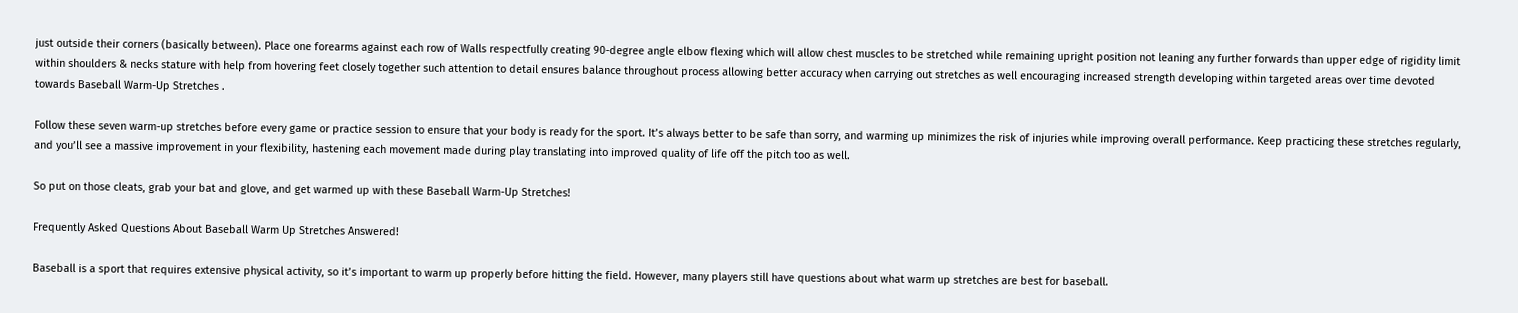just outside their corners (basically between). Place one forearms against each row of Walls respectfully creating 90-degree angle elbow flexing which will allow chest muscles to be stretched while remaining upright position not leaning any further forwards than upper edge of rigidity limit within shoulders & necks stature with help from hovering feet closely together such attention to detail ensures balance throughout process allowing better accuracy when carrying out stretches as well encouraging increased strength developing within targeted areas over time devoted towards Baseball Warm-Up Stretches .

Follow these seven warm-up stretches before every game or practice session to ensure that your body is ready for the sport. It’s always better to be safe than sorry, and warming up minimizes the risk of injuries while improving overall performance. Keep practicing these stretches regularly, and you’ll see a massive improvement in your flexibility, hastening each movement made during play translating into improved quality of life off the pitch too as well.

So put on those cleats, grab your bat and glove, and get warmed up with these Baseball Warm-Up Stretches!

Frequently Asked Questions About Baseball Warm Up Stretches Answered!

Baseball is a sport that requires extensive physical activity, so it’s important to warm up properly before hitting the field. However, many players still have questions about what warm up stretches are best for baseball.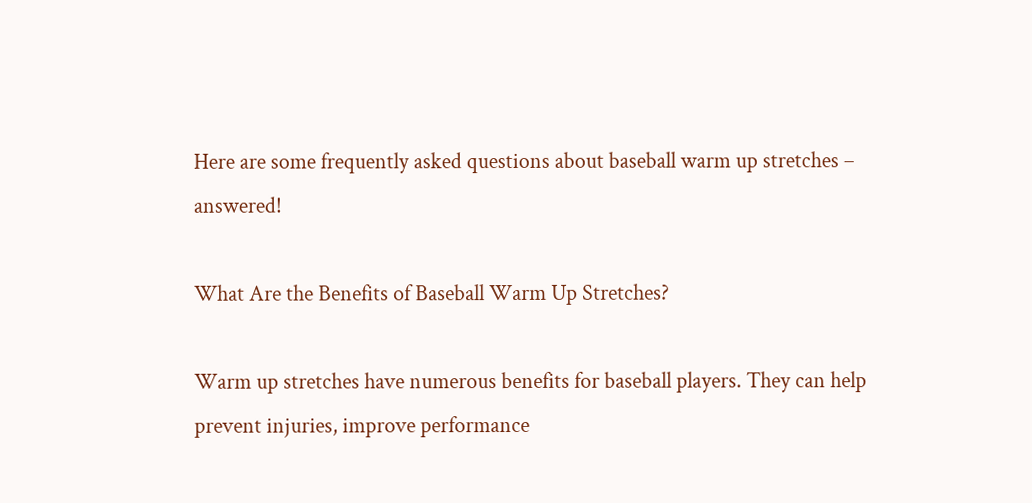Here are some frequently asked questions about baseball warm up stretches – answered!

What Are the Benefits of Baseball Warm Up Stretches?

Warm up stretches have numerous benefits for baseball players. They can help prevent injuries, improve performance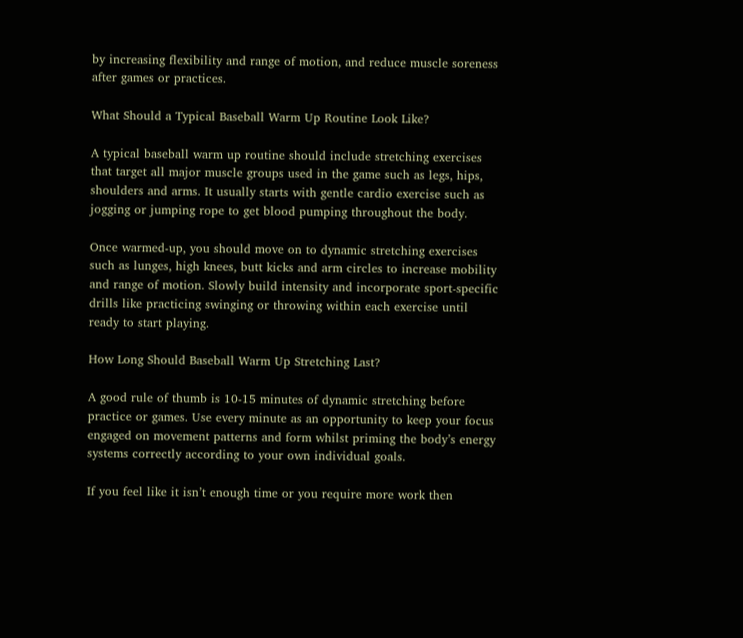by increasing flexibility and range of motion, and reduce muscle soreness after games or practices.

What Should a Typical Baseball Warm Up Routine Look Like?

A typical baseball warm up routine should include stretching exercises that target all major muscle groups used in the game such as legs, hips, shoulders and arms. It usually starts with gentle cardio exercise such as jogging or jumping rope to get blood pumping throughout the body.

Once warmed-up, you should move on to dynamic stretching exercises such as lunges, high knees, butt kicks and arm circles to increase mobility and range of motion. Slowly build intensity and incorporate sport-specific drills like practicing swinging or throwing within each exercise until ready to start playing.

How Long Should Baseball Warm Up Stretching Last?

A good rule of thumb is 10-15 minutes of dynamic stretching before practice or games. Use every minute as an opportunity to keep your focus engaged on movement patterns and form whilst priming the body’s energy systems correctly according to your own individual goals.

If you feel like it isn’t enough time or you require more work then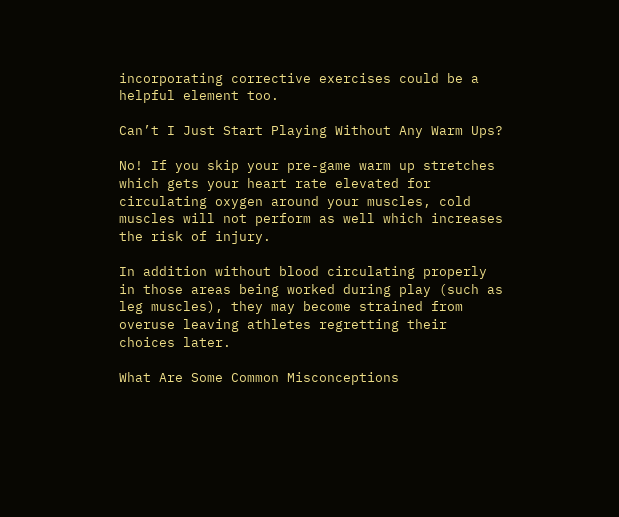incorporating corrective exercises could be a helpful element too.

Can’t I Just Start Playing Without Any Warm Ups?

No! If you skip your pre-game warm up stretches which gets your heart rate elevated for circulating oxygen around your muscles, cold muscles will not perform as well which increases the risk of injury.

In addition without blood circulating properly in those areas being worked during play (such as leg muscles), they may become strained from overuse leaving athletes regretting their choices later.

What Are Some Common Misconceptions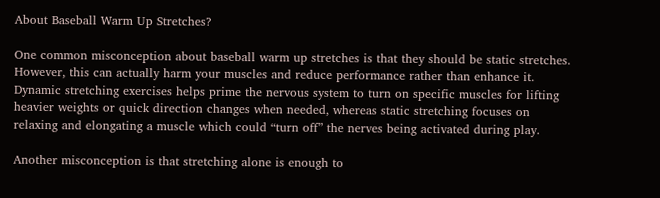About Baseball Warm Up Stretches?

One common misconception about baseball warm up stretches is that they should be static stretches. However, this can actually harm your muscles and reduce performance rather than enhance it. Dynamic stretching exercises helps prime the nervous system to turn on specific muscles for lifting heavier weights or quick direction changes when needed, whereas static stretching focuses on relaxing and elongating a muscle which could “turn off” the nerves being activated during play.

Another misconception is that stretching alone is enough to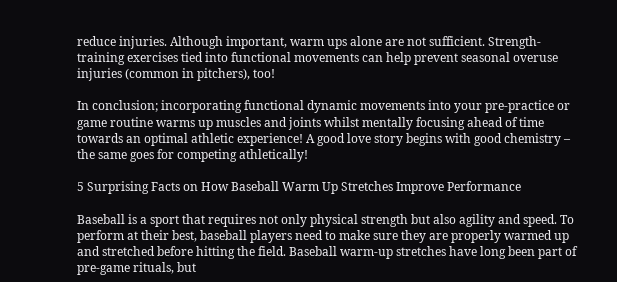reduce injuries. Although important, warm ups alone are not sufficient. Strength-training exercises tied into functional movements can help prevent seasonal overuse injuries (common in pitchers), too!

In conclusion; incorporating functional dynamic movements into your pre-practice or game routine warms up muscles and joints whilst mentally focusing ahead of time towards an optimal athletic experience! A good love story begins with good chemistry – the same goes for competing athletically!

5 Surprising Facts on How Baseball Warm Up Stretches Improve Performance

Baseball is a sport that requires not only physical strength but also agility and speed. To perform at their best, baseball players need to make sure they are properly warmed up and stretched before hitting the field. Baseball warm-up stretches have long been part of pre-game rituals, but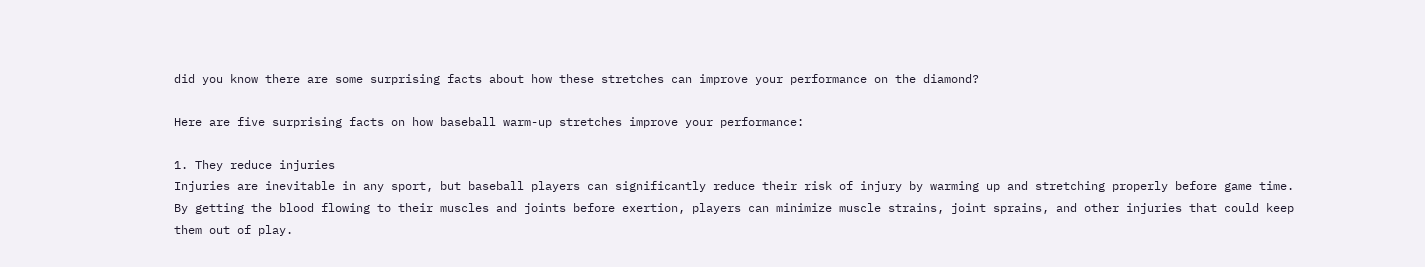did you know there are some surprising facts about how these stretches can improve your performance on the diamond?

Here are five surprising facts on how baseball warm-up stretches improve your performance:

1. They reduce injuries
Injuries are inevitable in any sport, but baseball players can significantly reduce their risk of injury by warming up and stretching properly before game time. By getting the blood flowing to their muscles and joints before exertion, players can minimize muscle strains, joint sprains, and other injuries that could keep them out of play.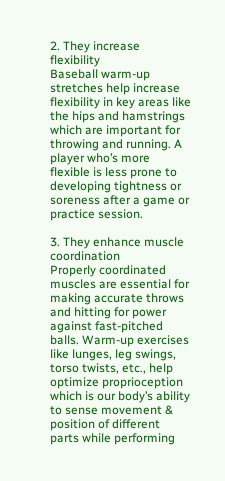2. They increase flexibility
Baseball warm-up stretches help increase flexibility in key areas like the hips and hamstrings which are important for throwing and running. A player who’s more flexible is less prone to developing tightness or soreness after a game or practice session.

3. They enhance muscle coordination
Properly coordinated muscles are essential for making accurate throws and hitting for power against fast-pitched balls. Warm-up exercises like lunges, leg swings, torso twists, etc., help optimize proprioception which is our body’s ability to sense movement & position of different parts while performing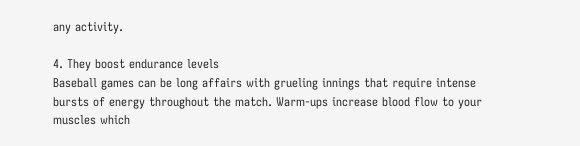any activity.

4. They boost endurance levels
Baseball games can be long affairs with grueling innings that require intense bursts of energy throughout the match. Warm-ups increase blood flow to your muscles which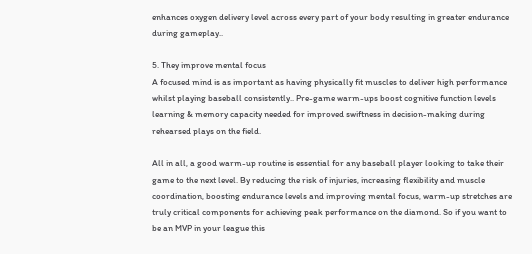enhances oxygen delivery level across every part of your body resulting in greater endurance during gameplay..

5. They improve mental focus
A focused mind is as important as having physically fit muscles to deliver high performance whilst playing baseball consistently.. Pre-game warm-ups boost cognitive function levels learning & memory capacity needed for improved swiftness in decision-making during rehearsed plays on the field.

All in all, a good warm-up routine is essential for any baseball player looking to take their game to the next level. By reducing the risk of injuries, increasing flexibility and muscle coordination, boosting endurance levels and improving mental focus, warm-up stretches are truly critical components for achieving peak performance on the diamond. So if you want to be an MVP in your league this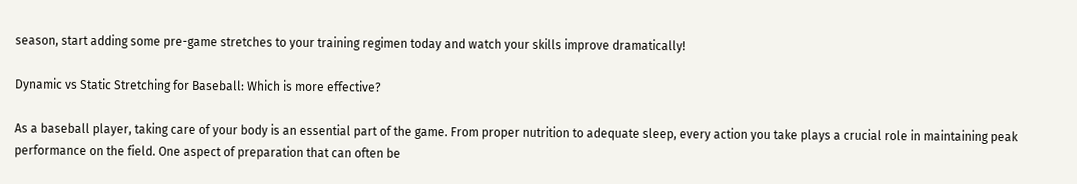season, start adding some pre-game stretches to your training regimen today and watch your skills improve dramatically!

Dynamic vs Static Stretching for Baseball: Which is more effective?

As a baseball player, taking care of your body is an essential part of the game. From proper nutrition to adequate sleep, every action you take plays a crucial role in maintaining peak performance on the field. One aspect of preparation that can often be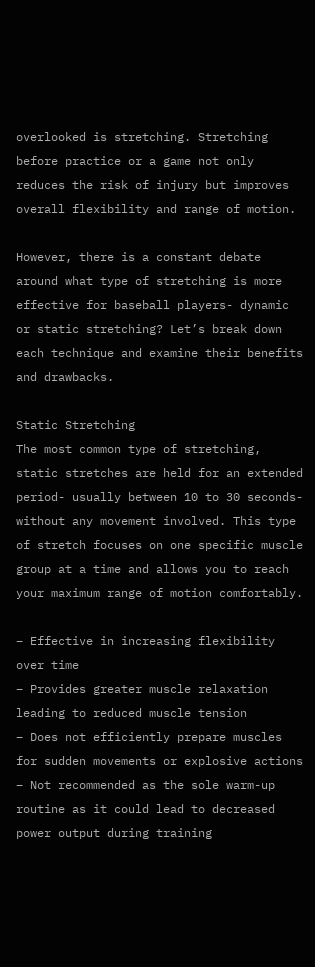overlooked is stretching. Stretching before practice or a game not only reduces the risk of injury but improves overall flexibility and range of motion.

However, there is a constant debate around what type of stretching is more effective for baseball players- dynamic or static stretching? Let’s break down each technique and examine their benefits and drawbacks.

Static Stretching
The most common type of stretching, static stretches are held for an extended period- usually between 10 to 30 seconds- without any movement involved. This type of stretch focuses on one specific muscle group at a time and allows you to reach your maximum range of motion comfortably.

– Effective in increasing flexibility over time
– Provides greater muscle relaxation leading to reduced muscle tension
– Does not efficiently prepare muscles for sudden movements or explosive actions
– Not recommended as the sole warm-up routine as it could lead to decreased power output during training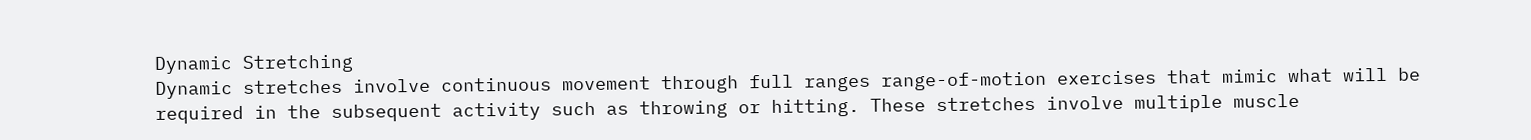Dynamic Stretching
Dynamic stretches involve continuous movement through full ranges range-of-motion exercises that mimic what will be required in the subsequent activity such as throwing or hitting. These stretches involve multiple muscle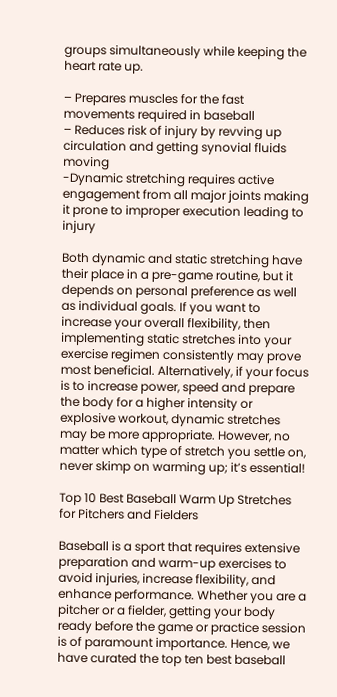groups simultaneously while keeping the heart rate up.

– Prepares muscles for the fast movements required in baseball
– Reduces risk of injury by revving up circulation and getting synovial fluids moving
-Dynamic stretching requires active engagement from all major joints making it prone to improper execution leading to injury

Both dynamic and static stretching have their place in a pre-game routine, but it depends on personal preference as well as individual goals. If you want to increase your overall flexibility, then implementing static stretches into your exercise regimen consistently may prove most beneficial. Alternatively, if your focus is to increase power, speed and prepare the body for a higher intensity or explosive workout, dynamic stretches may be more appropriate. However, no matter which type of stretch you settle on, never skimp on warming up; it’s essential!

Top 10 Best Baseball Warm Up Stretches for Pitchers and Fielders

Baseball is a sport that requires extensive preparation and warm-up exercises to avoid injuries, increase flexibility, and enhance performance. Whether you are a pitcher or a fielder, getting your body ready before the game or practice session is of paramount importance. Hence, we have curated the top ten best baseball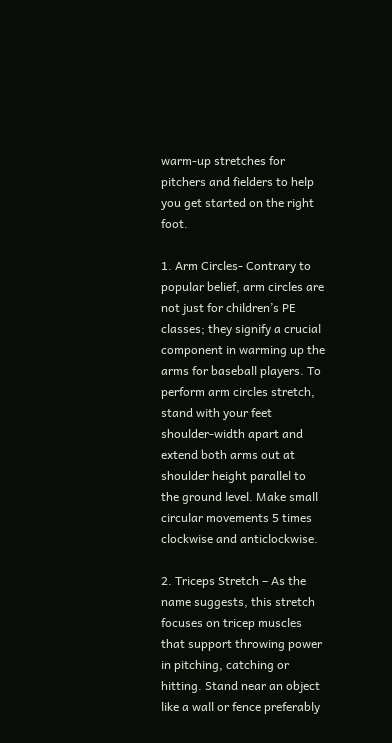warm-up stretches for pitchers and fielders to help you get started on the right foot.

1. Arm Circles- Contrary to popular belief, arm circles are not just for children’s PE classes; they signify a crucial component in warming up the arms for baseball players. To perform arm circles stretch, stand with your feet shoulder-width apart and extend both arms out at shoulder height parallel to the ground level. Make small circular movements 5 times clockwise and anticlockwise.

2. Triceps Stretch – As the name suggests, this stretch focuses on tricep muscles that support throwing power in pitching, catching or hitting. Stand near an object like a wall or fence preferably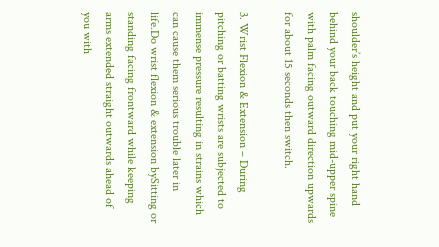shoulder’s height and put your right hand behind your back touching mid-upper spine with palm facing outward direction upwards for about 15 seconds then switch.

3. Wrist Flexion & Extension – During pitching or batting wrists are subjected to immense pressure resulting in strains which can cause them serious trouble later in life.Do wrist flexion & extension bySitting or standing facing frontward while keeping arms extended straight outwards ahead of you with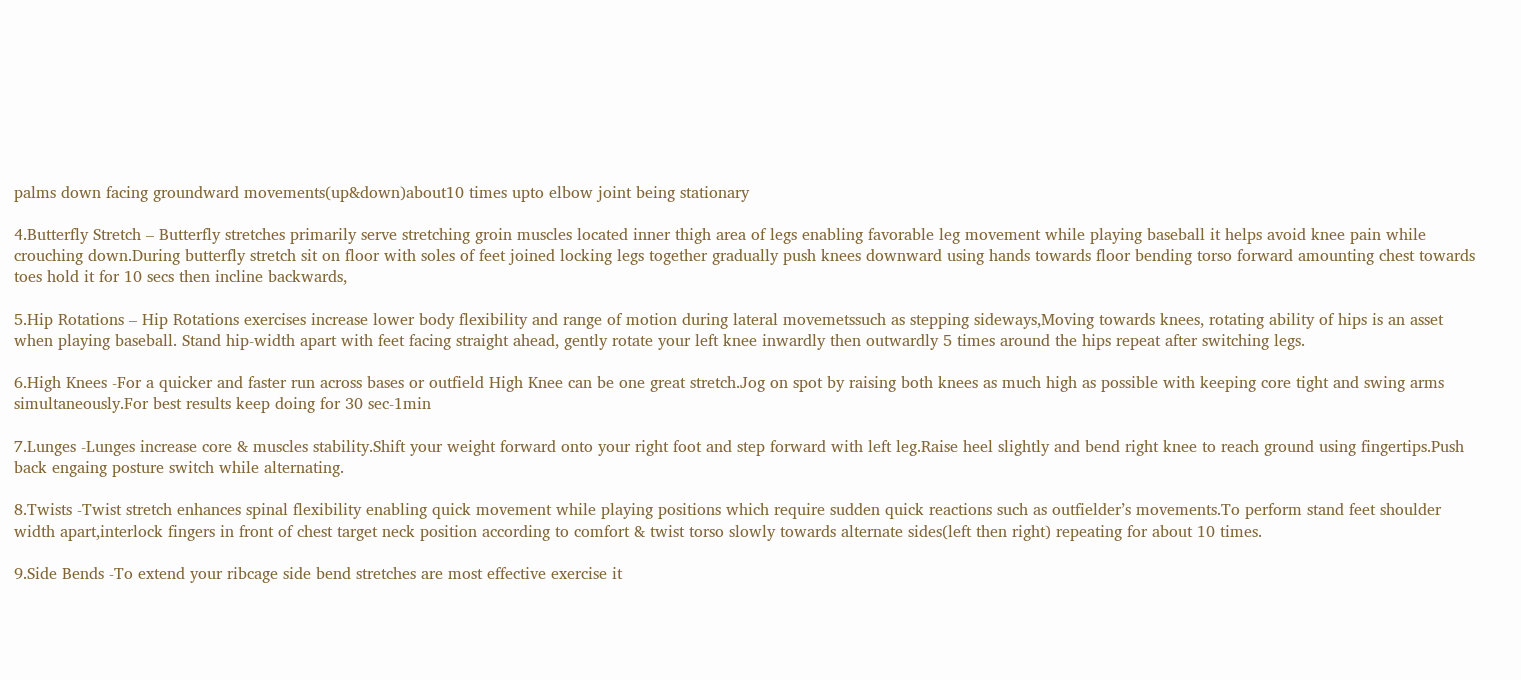palms down facing groundward movements(up&down)about10 times upto elbow joint being stationary

4.Butterfly Stretch – Butterfly stretches primarily serve stretching groin muscles located inner thigh area of legs enabling favorable leg movement while playing baseball it helps avoid knee pain while crouching down.During butterfly stretch sit on floor with soles of feet joined locking legs together gradually push knees downward using hands towards floor bending torso forward amounting chest towards toes hold it for 10 secs then incline backwards,

5.Hip Rotations – Hip Rotations exercises increase lower body flexibility and range of motion during lateral movemetssuch as stepping sideways,Moving towards knees, rotating ability of hips is an asset when playing baseball. Stand hip-width apart with feet facing straight ahead, gently rotate your left knee inwardly then outwardly 5 times around the hips repeat after switching legs.

6.High Knees -For a quicker and faster run across bases or outfield High Knee can be one great stretch.Jog on spot by raising both knees as much high as possible with keeping core tight and swing arms simultaneously.For best results keep doing for 30 sec-1min

7.Lunges -Lunges increase core & muscles stability.Shift your weight forward onto your right foot and step forward with left leg.Raise heel slightly and bend right knee to reach ground using fingertips.Push back engaing posture switch while alternating.

8.Twists -Twist stretch enhances spinal flexibility enabling quick movement while playing positions which require sudden quick reactions such as outfielder’s movements.To perform stand feet shoulder width apart,interlock fingers in front of chest target neck position according to comfort & twist torso slowly towards alternate sides(left then right) repeating for about 10 times.

9.Side Bends -To extend your ribcage side bend stretches are most effective exercise it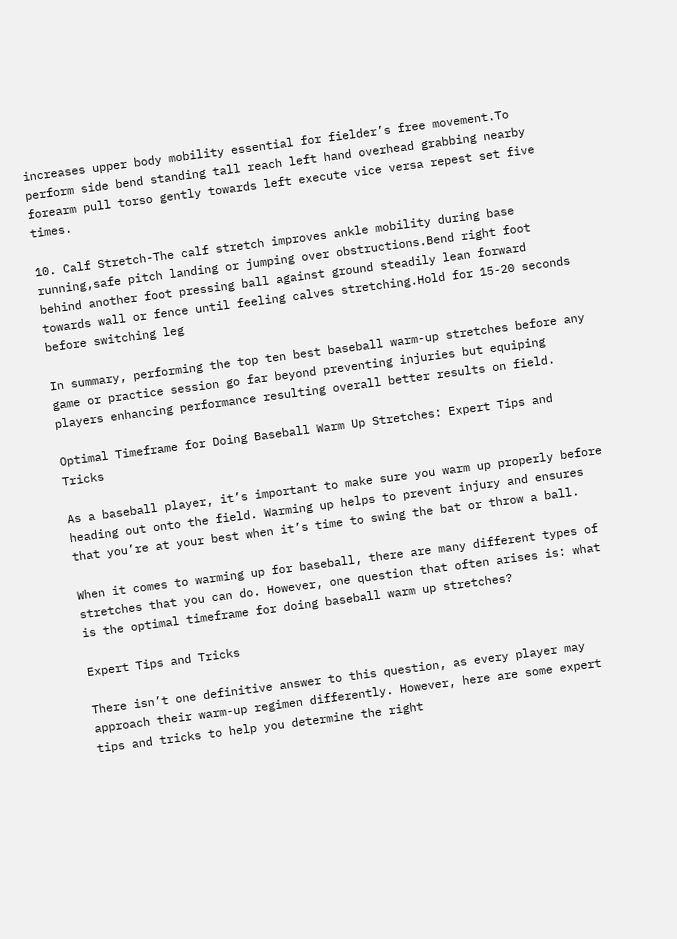increases upper body mobility essential for fielder’s free movement.To perform side bend standing tall reach left hand overhead grabbing nearby forearm pull torso gently towards left execute vice versa repest set five times.

10. Calf Stretch-The calf stretch improves ankle mobility during base running,safe pitch landing or jumping over obstructions.Bend right foot behind another foot pressing ball against ground steadily lean forward towards wall or fence until feeling calves stretching.Hold for 15-20 seconds before switching leg

In summary, performing the top ten best baseball warm-up stretches before any game or practice session go far beyond preventing injuries but equiping players enhancing performance resulting overall better results on field.

Optimal Timeframe for Doing Baseball Warm Up Stretches: Expert Tips and Tricks

As a baseball player, it’s important to make sure you warm up properly before heading out onto the field. Warming up helps to prevent injury and ensures that you’re at your best when it’s time to swing the bat or throw a ball.

When it comes to warming up for baseball, there are many different types of stretches that you can do. However, one question that often arises is: what is the optimal timeframe for doing baseball warm up stretches?

Expert Tips and Tricks

There isn’t one definitive answer to this question, as every player may approach their warm-up regimen differently. However, here are some expert tips and tricks to help you determine the right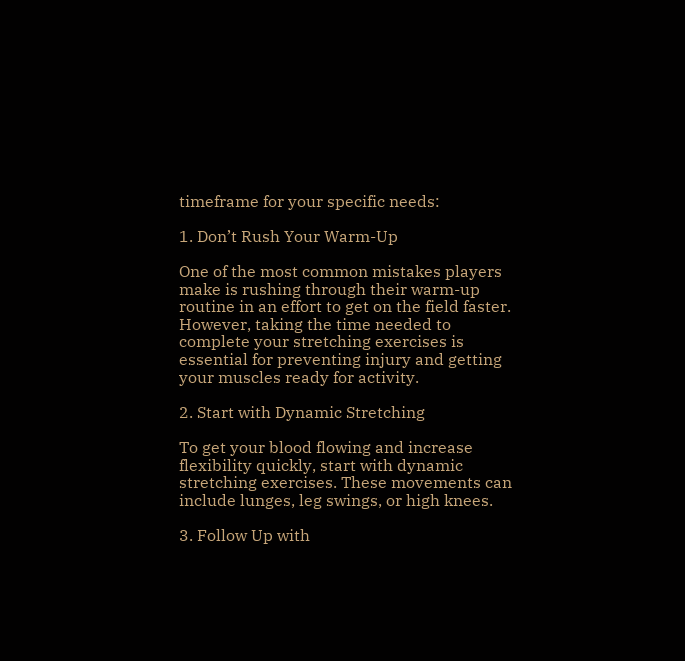timeframe for your specific needs:

1. Don’t Rush Your Warm-Up

One of the most common mistakes players make is rushing through their warm-up routine in an effort to get on the field faster. However, taking the time needed to complete your stretching exercises is essential for preventing injury and getting your muscles ready for activity.

2. Start with Dynamic Stretching

To get your blood flowing and increase flexibility quickly, start with dynamic stretching exercises. These movements can include lunges, leg swings, or high knees.

3. Follow Up with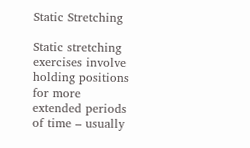Static Stretching

Static stretching exercises involve holding positions for more extended periods of time – usually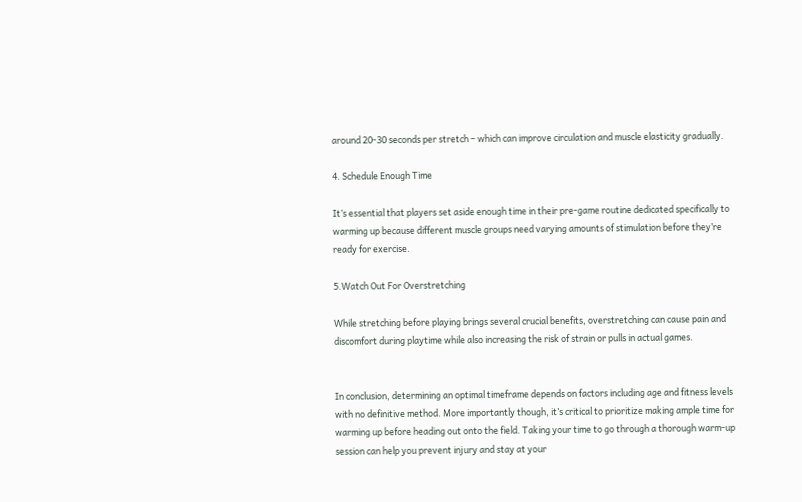around 20-30 seconds per stretch – which can improve circulation and muscle elasticity gradually.

4. Schedule Enough Time

It’s essential that players set aside enough time in their pre-game routine dedicated specifically to warming up because different muscle groups need varying amounts of stimulation before they’re ready for exercise.

5.Watch Out For Overstretching

While stretching before playing brings several crucial benefits, overstretching can cause pain and discomfort during playtime while also increasing the risk of strain or pulls in actual games.


In conclusion, determining an optimal timeframe depends on factors including age and fitness levels with no definitive method. More importantly though, it’s critical to prioritize making ample time for warming up before heading out onto the field. Taking your time to go through a thorough warm-up session can help you prevent injury and stay at your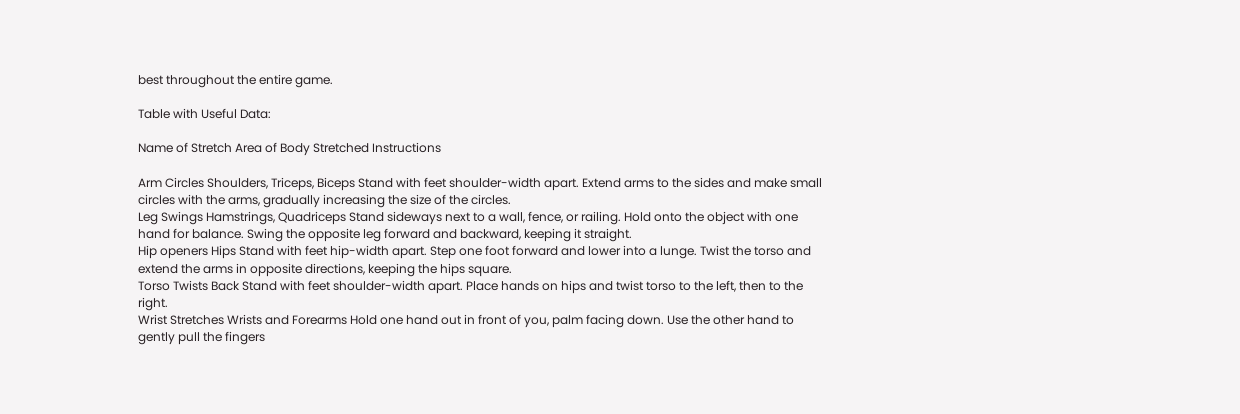best throughout the entire game.

Table with Useful Data:

Name of Stretch Area of Body Stretched Instructions

Arm Circles Shoulders, Triceps, Biceps Stand with feet shoulder-width apart. Extend arms to the sides and make small circles with the arms, gradually increasing the size of the circles.
Leg Swings Hamstrings, Quadriceps Stand sideways next to a wall, fence, or railing. Hold onto the object with one hand for balance. Swing the opposite leg forward and backward, keeping it straight.
Hip openers Hips Stand with feet hip-width apart. Step one foot forward and lower into a lunge. Twist the torso and extend the arms in opposite directions, keeping the hips square.
Torso Twists Back Stand with feet shoulder-width apart. Place hands on hips and twist torso to the left, then to the right.
Wrist Stretches Wrists and Forearms Hold one hand out in front of you, palm facing down. Use the other hand to gently pull the fingers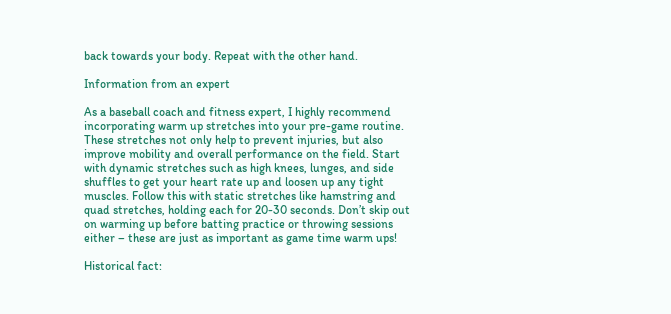back towards your body. Repeat with the other hand.

Information from an expert

As a baseball coach and fitness expert, I highly recommend incorporating warm up stretches into your pre-game routine. These stretches not only help to prevent injuries, but also improve mobility and overall performance on the field. Start with dynamic stretches such as high knees, lunges, and side shuffles to get your heart rate up and loosen up any tight muscles. Follow this with static stretches like hamstring and quad stretches, holding each for 20-30 seconds. Don’t skip out on warming up before batting practice or throwing sessions either – these are just as important as game time warm ups!

Historical fact: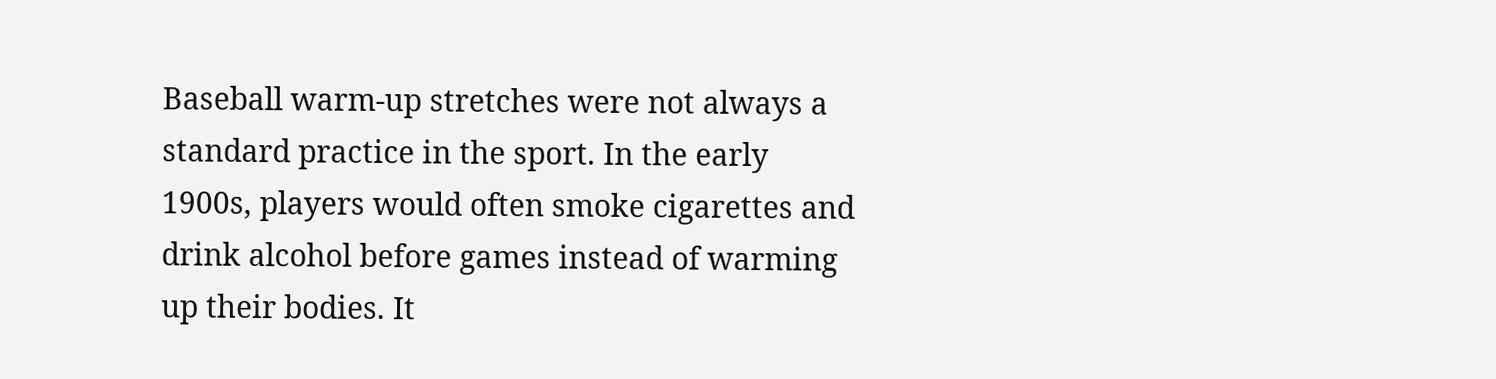Baseball warm-up stretches were not always a standard practice in the sport. In the early 1900s, players would often smoke cigarettes and drink alcohol before games instead of warming up their bodies. It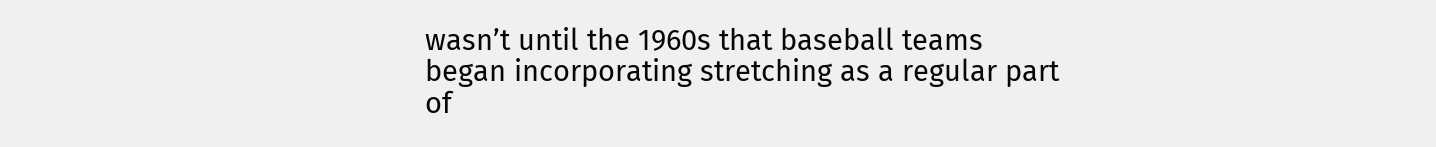wasn’t until the 1960s that baseball teams began incorporating stretching as a regular part of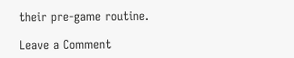their pre-game routine.

Leave a Comment